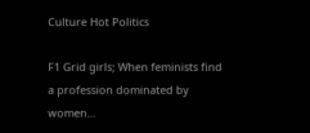Culture Hot Politics

F1 Grid girls; When feminists find a profession dominated by women…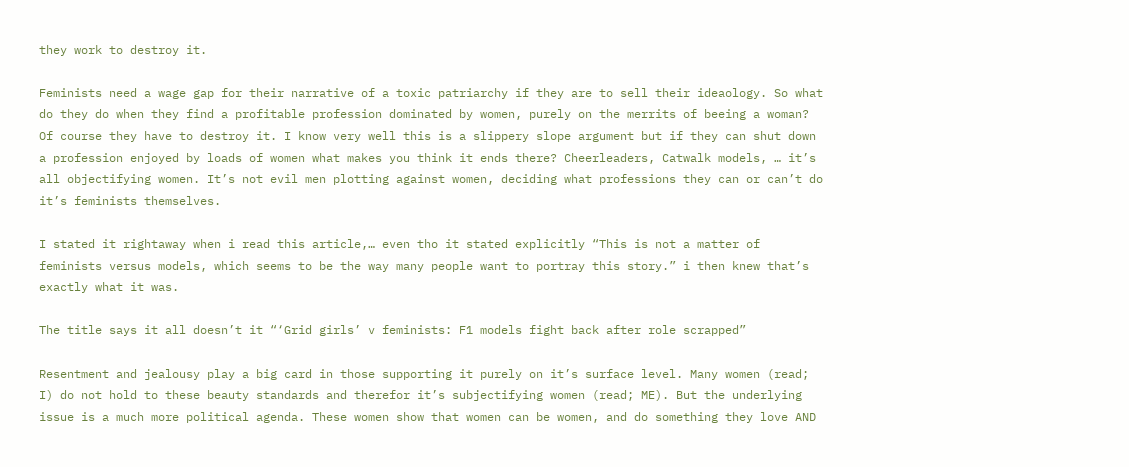they work to destroy it.

Feminists need a wage gap for their narrative of a toxic patriarchy if they are to sell their ideaology. So what do they do when they find a profitable profession dominated by women, purely on the merrits of beeing a woman? Of course they have to destroy it. I know very well this is a slippery slope argument but if they can shut down a profession enjoyed by loads of women what makes you think it ends there? Cheerleaders, Catwalk models, … it’s all objectifying women. It’s not evil men plotting against women, deciding what professions they can or can’t do it’s feminists themselves.

I stated it rightaway when i read this article,… even tho it stated explicitly “This is not a matter of feminists versus models, which seems to be the way many people want to portray this story.” i then knew that’s exactly what it was.

The title says it all doesn’t it “‘Grid girls’ v feminists: F1 models fight back after role scrapped”

Resentment and jealousy play a big card in those supporting it purely on it’s surface level. Many women (read; I) do not hold to these beauty standards and therefor it’s subjectifying women (read; ME). But the underlying issue is a much more political agenda. These women show that women can be women, and do something they love AND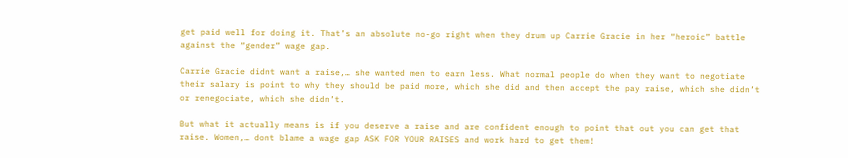get paid well for doing it. That’s an absolute no-go right when they drum up Carrie Gracie in her “heroic” battle against the “gender” wage gap.

Carrie Gracie didnt want a raise,… she wanted men to earn less. What normal people do when they want to negotiate their salary is point to why they should be paid more, which she did and then accept the pay raise, which she didn’t or renegociate, which she didn’t.

But what it actually means is if you deserve a raise and are confident enough to point that out you can get that raise. Women,… dont blame a wage gap ASK FOR YOUR RAISES and work hard to get them!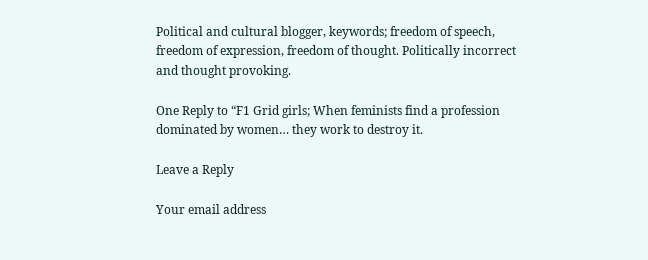Political and cultural blogger, keywords; freedom of speech, freedom of expression, freedom of thought. Politically incorrect and thought provoking.

One Reply to “F1 Grid girls; When feminists find a profession dominated by women… they work to destroy it.

Leave a Reply

Your email address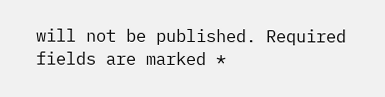will not be published. Required fields are marked *